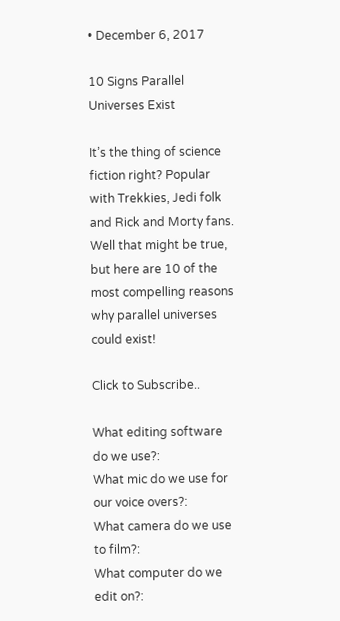• December 6, 2017

10 Signs Parallel Universes Exist

It’s the thing of science fiction right? Popular with Trekkies, Jedi folk and Rick and Morty fans. Well that might be true, but here are 10 of the most compelling reasons why parallel universes could exist!

Click to Subscribe..

What editing software do we use?:
What mic do we use for our voice overs?:
What camera do we use to film?:
What computer do we edit on?: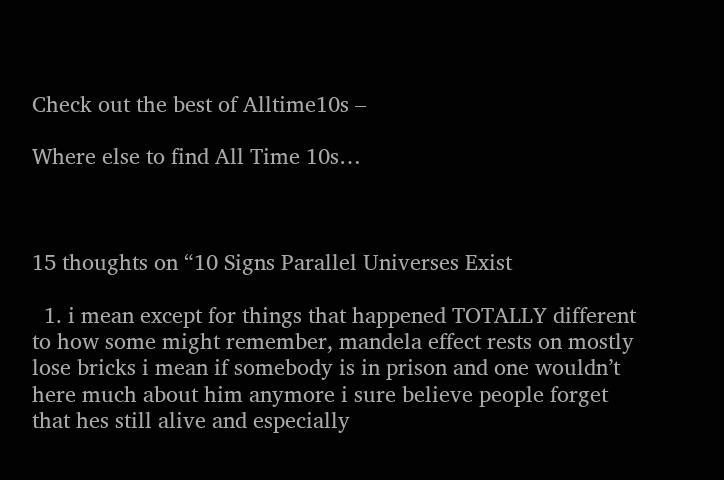Check out the best of Alltime10s –

Where else to find All Time 10s…



15 thoughts on “10 Signs Parallel Universes Exist

  1. i mean except for things that happened TOTALLY different to how some might remember, mandela effect rests on mostly lose bricks i mean if somebody is in prison and one wouldn’t here much about him anymore i sure believe people forget that hes still alive and especially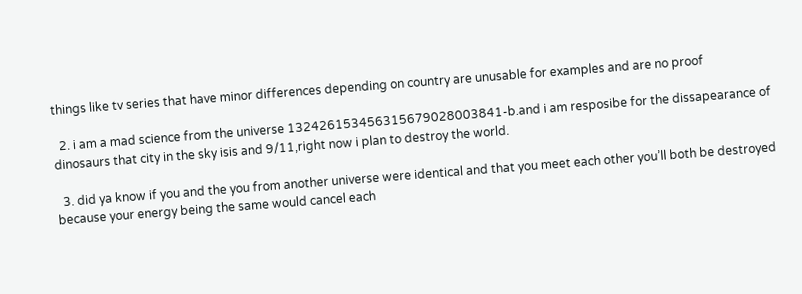things like tv series that have minor differences depending on country are unusable for examples and are no proof

  2. i am a mad science from the universe 132426153456315679028003841-b.and i am resposibe for the dissapearance of dinosaurs that city in the sky isis and 9/11,right now i plan to destroy the world.

  3. did ya know if you and the you from another universe were identical and that you meet each other you’ll both be destroyed because your energy being the same would cancel each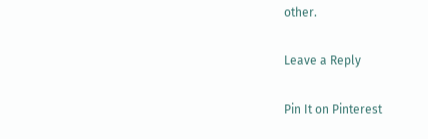other.

Leave a Reply

Pin It on Pinterest